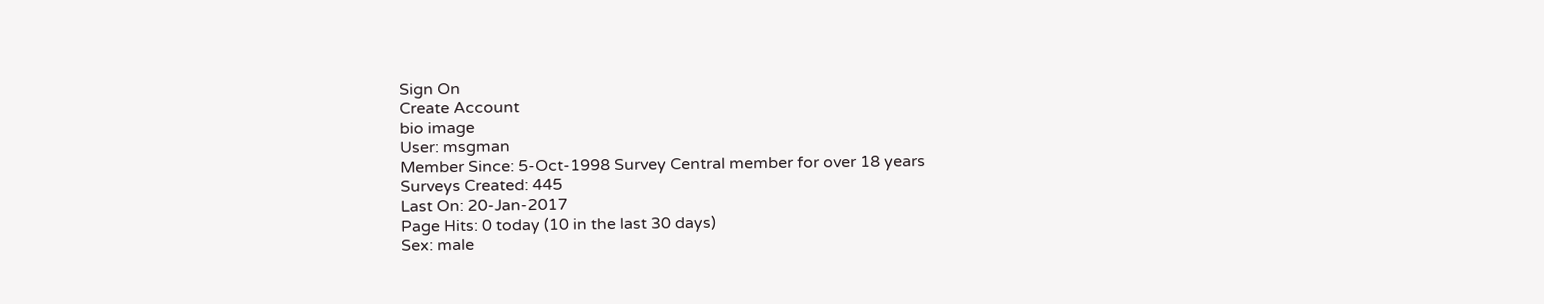Sign On
Create Account
bio image
User: msgman
Member Since: 5-Oct-1998 Survey Central member for over 18 years
Surveys Created: 445
Last On: 20-Jan-2017
Page Hits: 0 today (10 in the last 30 days)
Sex: male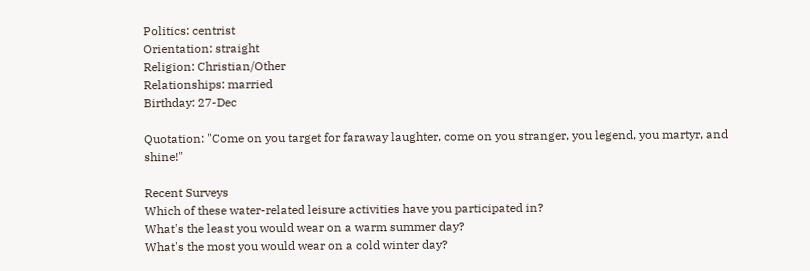Politics: centrist
Orientation: straight
Religion: Christian/Other
Relationships: married
Birthday: 27-Dec

Quotation: "Come on you target for faraway laughter, come on you stranger, you legend, you martyr, and shine!"

Recent Surveys
Which of these water-related leisure activities have you participated in?
What's the least you would wear on a warm summer day?
What's the most you would wear on a cold winter day?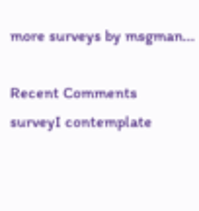more surveys by msgman...

Recent Comments
surveyI contemplate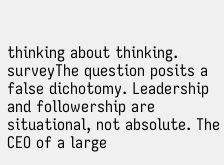thinking about thinking.
surveyThe question posits a false dichotomy. Leadership and followership are situational, not absolute. The CEO of a large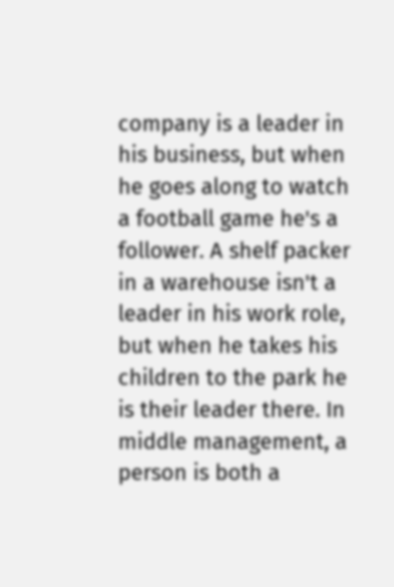company is a leader in his business, but when he goes along to watch a football game he's a follower. A shelf packer in a warehouse isn't a leader in his work role, but when he takes his children to the park he is their leader there. In middle management, a person is both a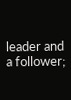leader and a follower;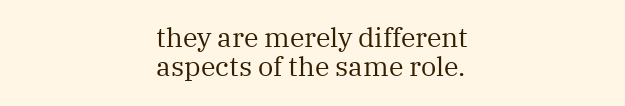they are merely different aspects of the same role.